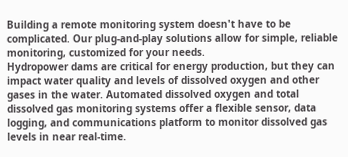Building a remote monitoring system doesn't have to be complicated. Our plug-and-play solutions allow for simple, reliable monitoring, customized for your needs.
Hydropower dams are critical for energy production, but they can impact water quality and levels of dissolved oxygen and other gases in the water. Automated dissolved oxygen and total dissolved gas monitoring systems offer a flexible sensor, data logging, and communications platform to monitor dissolved gas levels in near real-time.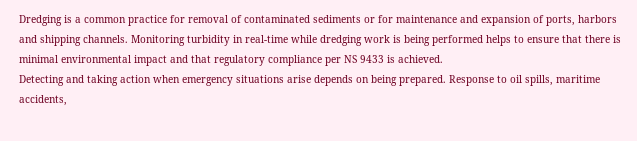Dredging is a common practice for removal of contaminated sediments or for maintenance and expansion of ports, harbors and shipping channels. Monitoring turbidity in real-time while dredging work is being performed helps to ensure that there is minimal environmental impact and that regulatory compliance per NS 9433 is achieved.
Detecting and taking action when emergency situations arise depends on being prepared. Response to oil spills, maritime accidents,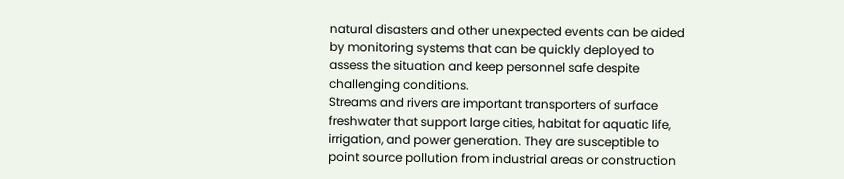natural disasters and other unexpected events can be aided by monitoring systems that can be quickly deployed to assess the situation and keep personnel safe despite challenging conditions.
Streams and rivers are important transporters of surface freshwater that support large cities, habitat for aquatic life, irrigation, and power generation. They are susceptible to point source pollution from industrial areas or construction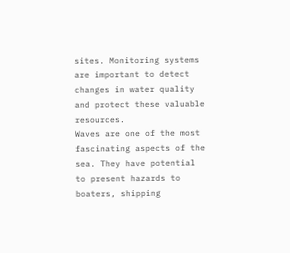sites. Monitoring systems are important to detect changes in water quality and protect these valuable resources.
Waves are one of the most fascinating aspects of the sea. They have potential to present hazards to boaters, shipping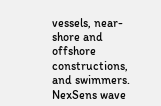vessels, near-shore and offshore constructions, and swimmers. NexSens wave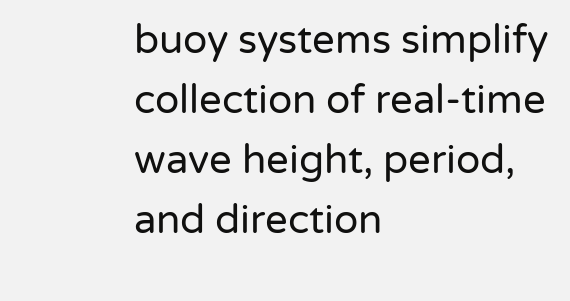buoy systems simplify collection of real-time wave height, period, and direction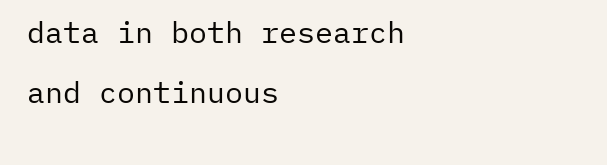data in both research and continuous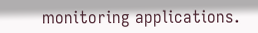monitoring applications.